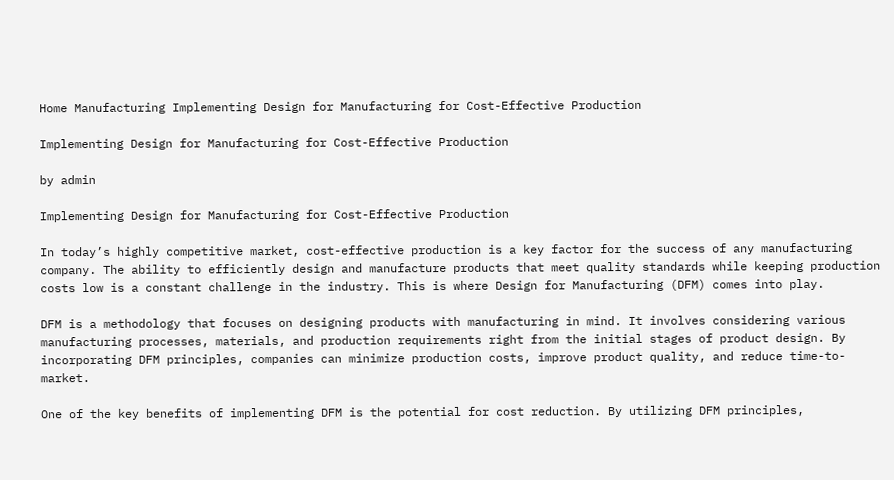Home Manufacturing Implementing Design for Manufacturing for Cost-Effective Production

Implementing Design for Manufacturing for Cost-Effective Production

by admin

Implementing Design for Manufacturing for Cost-Effective Production

In today’s highly competitive market, cost-effective production is a key factor for the success of any manufacturing company. The ability to efficiently design and manufacture products that meet quality standards while keeping production costs low is a constant challenge in the industry. This is where Design for Manufacturing (DFM) comes into play.

DFM is a methodology that focuses on designing products with manufacturing in mind. It involves considering various manufacturing processes, materials, and production requirements right from the initial stages of product design. By incorporating DFM principles, companies can minimize production costs, improve product quality, and reduce time-to-market.

One of the key benefits of implementing DFM is the potential for cost reduction. By utilizing DFM principles,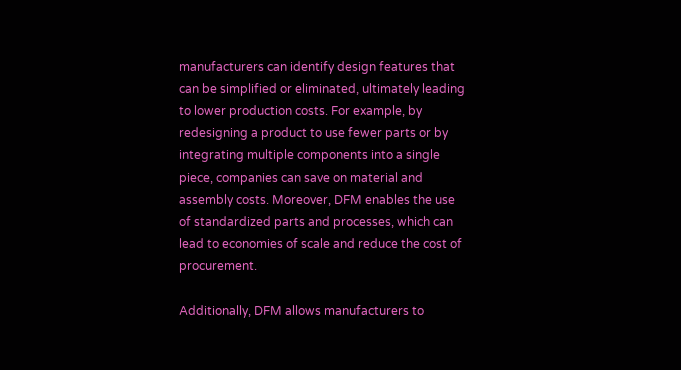manufacturers can identify design features that can be simplified or eliminated, ultimately leading to lower production costs. For example, by redesigning a product to use fewer parts or by integrating multiple components into a single piece, companies can save on material and assembly costs. Moreover, DFM enables the use of standardized parts and processes, which can lead to economies of scale and reduce the cost of procurement.

Additionally, DFM allows manufacturers to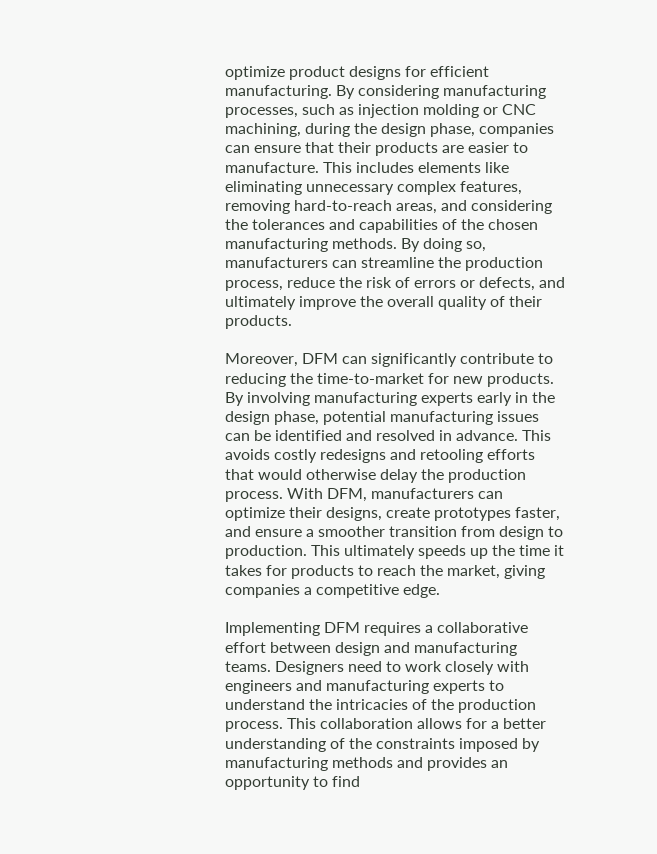optimize product designs for efficient manufacturing. By considering manufacturing processes, such as injection molding or CNC machining, during the design phase, companies can ensure that their products are easier to manufacture. This includes elements like eliminating unnecessary complex features, removing hard-to-reach areas, and considering the tolerances and capabilities of the chosen manufacturing methods. By doing so, manufacturers can streamline the production process, reduce the risk of errors or defects, and ultimately improve the overall quality of their products.

Moreover, DFM can significantly contribute to reducing the time-to-market for new products. By involving manufacturing experts early in the design phase, potential manufacturing issues can be identified and resolved in advance. This avoids costly redesigns and retooling efforts that would otherwise delay the production process. With DFM, manufacturers can optimize their designs, create prototypes faster, and ensure a smoother transition from design to production. This ultimately speeds up the time it takes for products to reach the market, giving companies a competitive edge.

Implementing DFM requires a collaborative effort between design and manufacturing teams. Designers need to work closely with engineers and manufacturing experts to understand the intricacies of the production process. This collaboration allows for a better understanding of the constraints imposed by manufacturing methods and provides an opportunity to find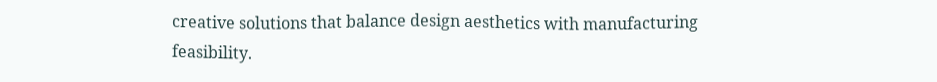creative solutions that balance design aesthetics with manufacturing feasibility.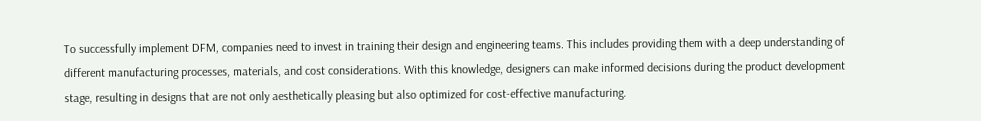To successfully implement DFM, companies need to invest in training their design and engineering teams. This includes providing them with a deep understanding of different manufacturing processes, materials, and cost considerations. With this knowledge, designers can make informed decisions during the product development stage, resulting in designs that are not only aesthetically pleasing but also optimized for cost-effective manufacturing.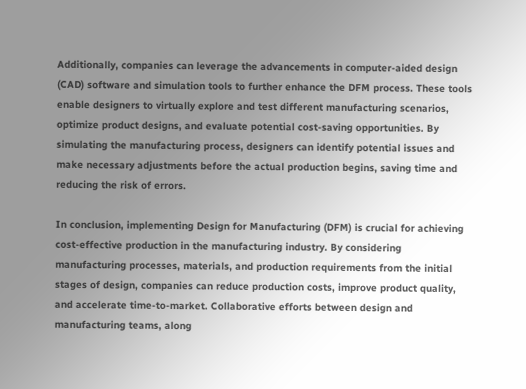Additionally, companies can leverage the advancements in computer-aided design (CAD) software and simulation tools to further enhance the DFM process. These tools enable designers to virtually explore and test different manufacturing scenarios, optimize product designs, and evaluate potential cost-saving opportunities. By simulating the manufacturing process, designers can identify potential issues and make necessary adjustments before the actual production begins, saving time and reducing the risk of errors.

In conclusion, implementing Design for Manufacturing (DFM) is crucial for achieving cost-effective production in the manufacturing industry. By considering manufacturing processes, materials, and production requirements from the initial stages of design, companies can reduce production costs, improve product quality, and accelerate time-to-market. Collaborative efforts between design and manufacturing teams, along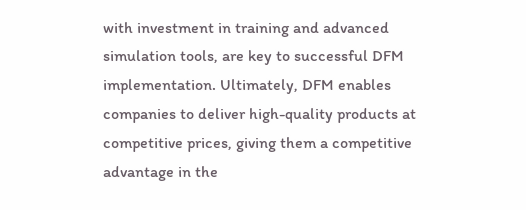with investment in training and advanced simulation tools, are key to successful DFM implementation. Ultimately, DFM enables companies to deliver high-quality products at competitive prices, giving them a competitive advantage in the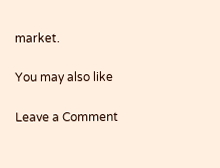market.

You may also like

Leave a Comment